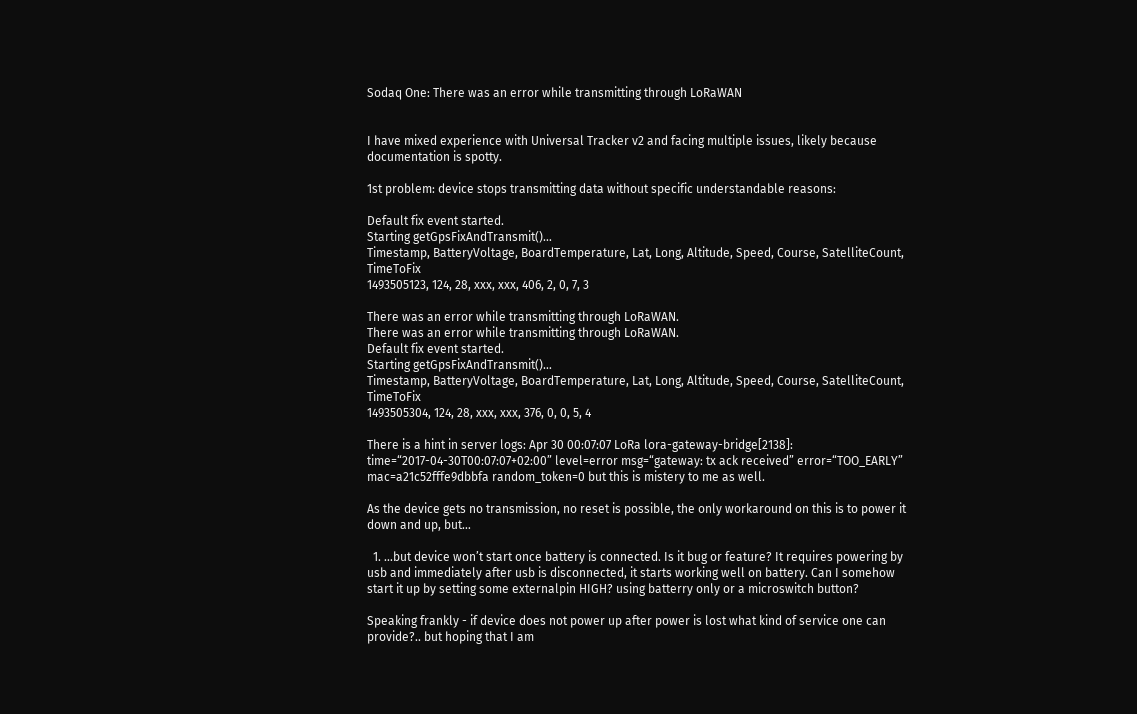Sodaq One: There was an error while transmitting through LoRaWAN


I have mixed experience with Universal Tracker v2 and facing multiple issues, likely because documentation is spotty.

1st problem: device stops transmitting data without specific understandable reasons:

Default fix event started.
Starting getGpsFixAndTransmit()…
Timestamp, BatteryVoltage, BoardTemperature, Lat, Long, Altitude, Speed, Course, SatelliteCount, TimeToFix
1493505123, 124, 28, xxx, xxx, 406, 2, 0, 7, 3

There was an error while transmitting through LoRaWAN.
There was an error while transmitting through LoRaWAN.
Default fix event started.
Starting getGpsFixAndTransmit()…
Timestamp, BatteryVoltage, BoardTemperature, Lat, Long, Altitude, Speed, Course, SatelliteCount, TimeToFix
1493505304, 124, 28, xxx, xxx, 376, 0, 0, 5, 4

There is a hint in server logs: Apr 30 00:07:07 LoRa lora-gateway-bridge[2138]: time=“2017-04-30T00:07:07+02:00” level=error msg=“gateway: tx ack received” error=“TOO_EARLY” mac=a21c52fffe9dbbfa random_token=0 but this is mistery to me as well.

As the device gets no transmission, no reset is possible, the only workaround on this is to power it down and up, but…

  1. …but device won’t start once battery is connected. Is it bug or feature? It requires powering by usb and immediately after usb is disconnected, it starts working well on battery. Can I somehow start it up by setting some externalpin HIGH? using batterry only or a microswitch button?

Speaking frankly - if device does not power up after power is lost what kind of service one can provide?.. but hoping that I am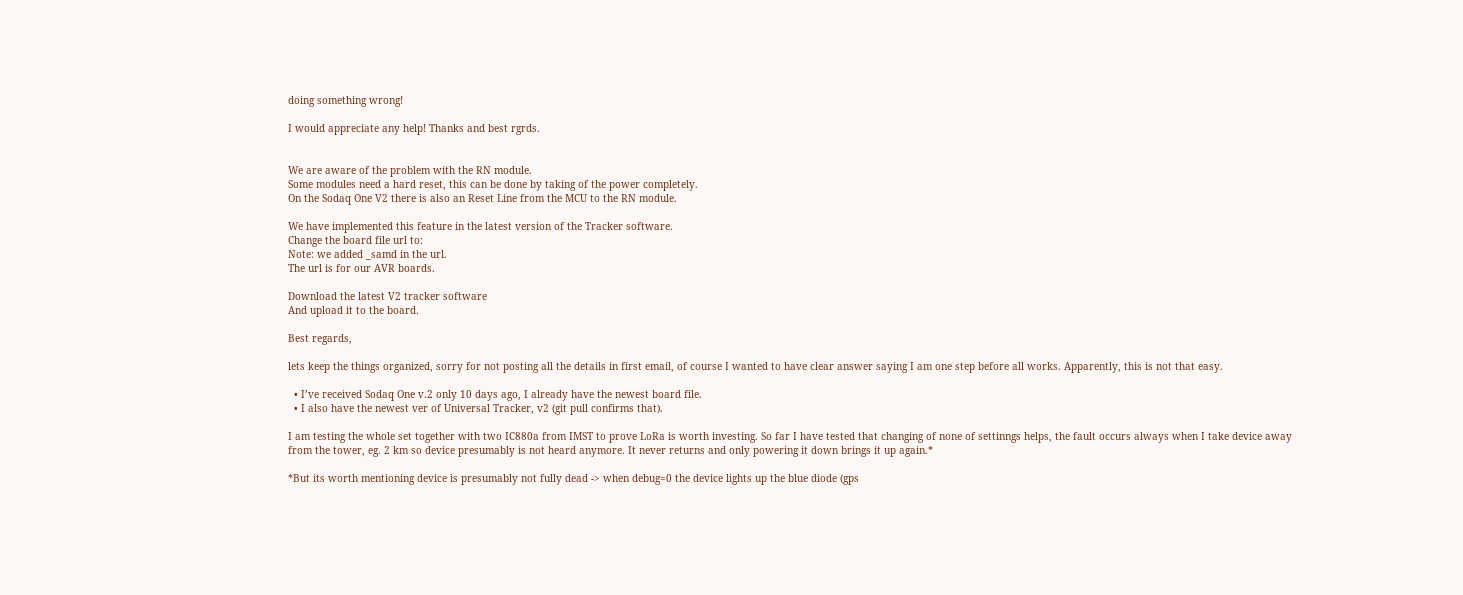doing something wrong!

I would appreciate any help! Thanks and best rgrds.


We are aware of the problem with the RN module.
Some modules need a hard reset, this can be done by taking of the power completely.
On the Sodaq One V2 there is also an Reset Line from the MCU to the RN module.

We have implemented this feature in the latest version of the Tracker software.
Change the board file url to:
Note: we added _samd in the url.
The url is for our AVR boards.

Download the latest V2 tracker software
And upload it to the board.

Best regards,

lets keep the things organized, sorry for not posting all the details in first email, of course I wanted to have clear answer saying I am one step before all works. Apparently, this is not that easy.

  • I’ve received Sodaq One v.2 only 10 days ago, I already have the newest board file.
  • I also have the newest ver of Universal Tracker, v2 (git pull confirms that).

I am testing the whole set together with two IC880a from IMST to prove LoRa is worth investing. So far I have tested that changing of none of settinngs helps, the fault occurs always when I take device away from the tower, eg. 2 km so device presumably is not heard anymore. It never returns and only powering it down brings it up again.*

*But its worth mentioning device is presumably not fully dead -> when debug=0 the device lights up the blue diode (gps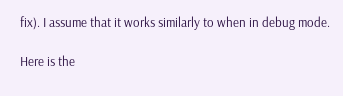fix). I assume that it works similarly to when in debug mode.

Here is the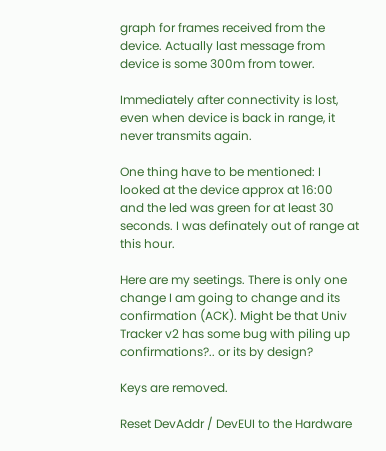graph for frames received from the device. Actually last message from device is some 300m from tower.

Immediately after connectivity is lost, even when device is back in range, it never transmits again.

One thing have to be mentioned: I looked at the device approx at 16:00 and the led was green for at least 30 seconds. I was definately out of range at this hour.

Here are my seetings. There is only one change I am going to change and its confirmation (ACK). Might be that Univ Tracker v2 has some bug with piling up confirmations?.. or its by design?

Keys are removed.

Reset DevAddr / DevEUI to the Hardware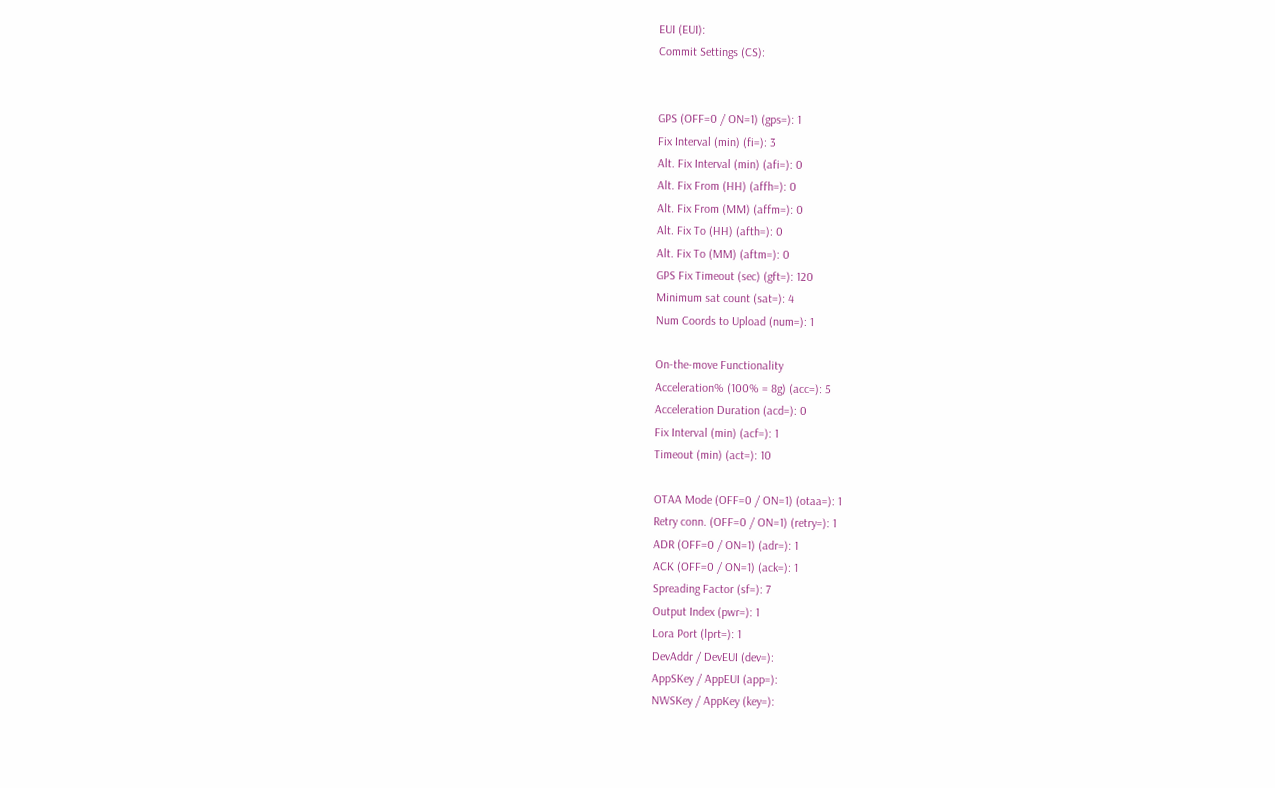EUI (EUI):
Commit Settings (CS):


GPS (OFF=0 / ON=1) (gps=): 1
Fix Interval (min) (fi=): 3
Alt. Fix Interval (min) (afi=): 0
Alt. Fix From (HH) (affh=): 0
Alt. Fix From (MM) (affm=): 0
Alt. Fix To (HH) (afth=): 0
Alt. Fix To (MM) (aftm=): 0
GPS Fix Timeout (sec) (gft=): 120
Minimum sat count (sat=): 4
Num Coords to Upload (num=): 1

On-the-move Functionality
Acceleration% (100% = 8g) (acc=): 5
Acceleration Duration (acd=): 0
Fix Interval (min) (acf=): 1
Timeout (min) (act=): 10

OTAA Mode (OFF=0 / ON=1) (otaa=): 1
Retry conn. (OFF=0 / ON=1) (retry=): 1
ADR (OFF=0 / ON=1) (adr=): 1
ACK (OFF=0 / ON=1) (ack=): 1
Spreading Factor (sf=): 7
Output Index (pwr=): 1
Lora Port (lprt=): 1
DevAddr / DevEUI (dev=):
AppSKey / AppEUI (app=):
NWSKey / AppKey (key=):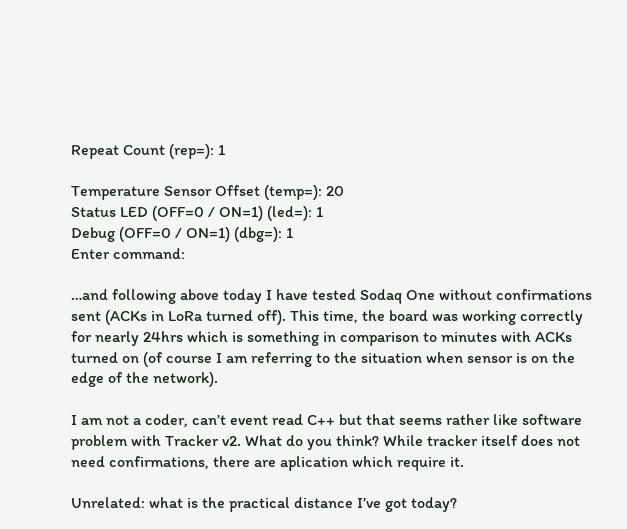Repeat Count (rep=): 1

Temperature Sensor Offset (temp=): 20
Status LED (OFF=0 / ON=1) (led=): 1
Debug (OFF=0 / ON=1) (dbg=): 1
Enter command:

…and following above today I have tested Sodaq One without confirmations sent (ACKs in LoRa turned off). This time, the board was working correctly for nearly 24hrs which is something in comparison to minutes with ACKs turned on (of course I am referring to the situation when sensor is on the edge of the network).

I am not a coder, can’t event read C++ but that seems rather like software problem with Tracker v2. What do you think? While tracker itself does not need confirmations, there are aplication which require it.

Unrelated: what is the practical distance I’ve got today?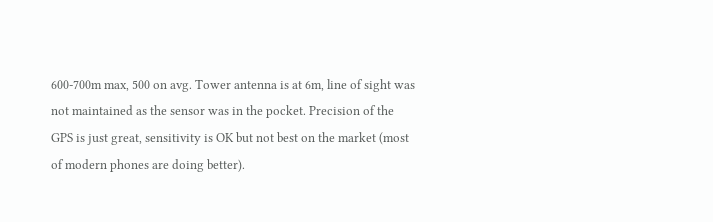600-700m max, 500 on avg. Tower antenna is at 6m, line of sight was not maintained as the sensor was in the pocket. Precision of the GPS is just great, sensitivity is OK but not best on the market (most of modern phones are doing better).